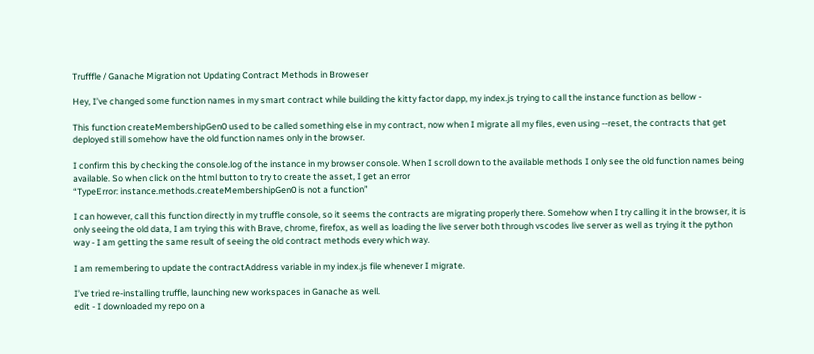Trufffle / Ganache Migration not Updating Contract Methods in Broweser

Hey, I’ve changed some function names in my smart contract while building the kitty factor dapp, my index.js trying to call the instance function as bellow -

This function createMembershipGen0 used to be called something else in my contract, now when I migrate all my files, even using --reset, the contracts that get deployed still somehow have the old function names only in the browser.

I confirm this by checking the console.log of the instance in my browser console. When I scroll down to the available methods I only see the old function names being available. So when click on the html button to try to create the asset, I get an error
“TypeError: instance.methods.createMembershipGen0 is not a function”

I can however, call this function directly in my truffle console, so it seems the contracts are migrating properly there. Somehow when I try calling it in the browser, it is only seeing the old data, I am trying this with Brave, chrome, firefox, as well as loading the live server both through vscodes live server as well as trying it the python way - I am getting the same result of seeing the old contract methods every which way.

I am remembering to update the contractAddress variable in my index.js file whenever I migrate.

I’ve tried re-installing truffle, launching new workspaces in Ganache as well.
edit - I downloaded my repo on a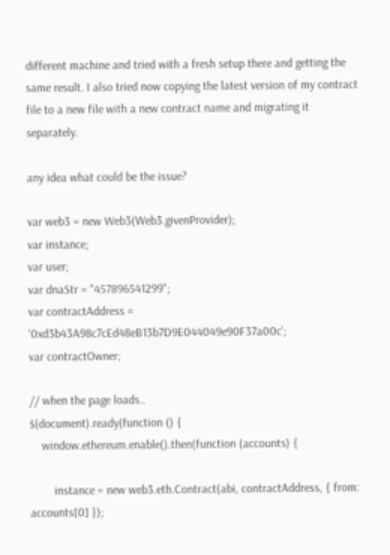different machine and tried with a fresh setup there and getting the same result. I also tried now copying the latest version of my contract file to a new file with a new contract name and migrating it separately.

any idea what could be the issue?

var web3 = new Web3(Web3.givenProvider);
var instance;
var user;
var dnaStr = "457896541299";
var contractAddress = '0xd3b43A98c7cEd48eB13b7D9E044049e90F37a00c';
var contractOwner;

// when the page loads..
$(document).ready(function () {
    window.ethereum.enable().then(function (accounts) {

        instance = new web3.eth.Contract(abi, contractAddress, { from: accounts[0] });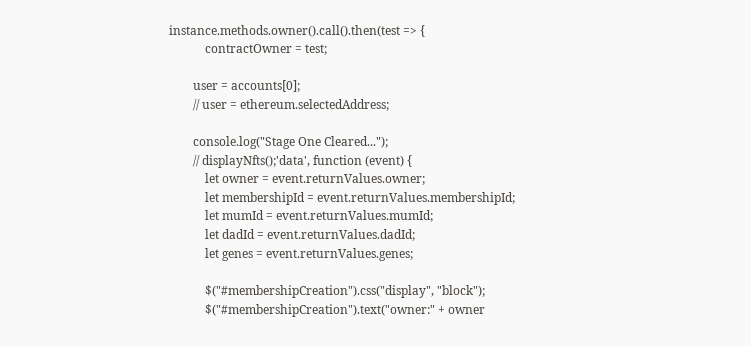instance.methods.owner().call().then(test => {
            contractOwner = test;

        user = accounts[0];
        // user = ethereum.selectedAddress;

        console.log("Stage One Cleared...");
        // displayNfts();'data', function (event) {
            let owner = event.returnValues.owner;
            let membershipId = event.returnValues.membershipId;
            let mumId = event.returnValues.mumId;
            let dadId = event.returnValues.dadId;
            let genes = event.returnValues.genes;

            $("#membershipCreation").css("display", "block");
            $("#membershipCreation").text("owner:" + owner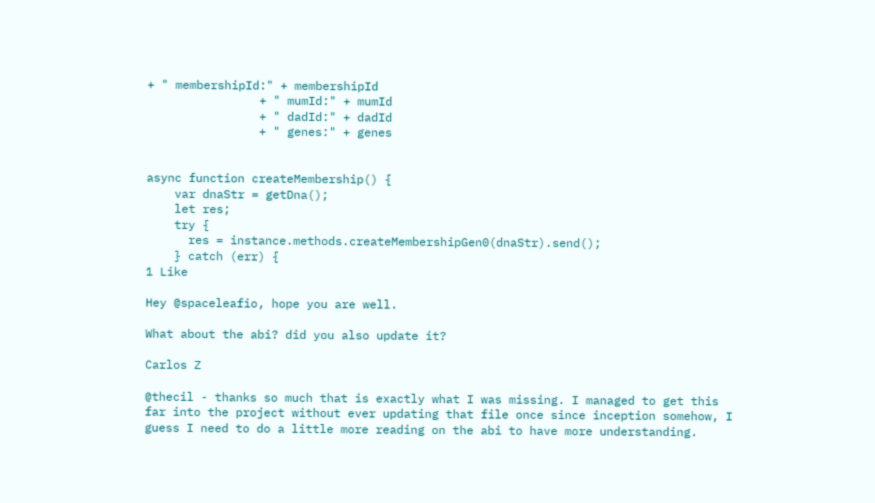+ " membershipId:" + membershipId
                + " mumId:" + mumId
                + " dadId:" + dadId
                + " genes:" + genes


async function createMembership() {
    var dnaStr = getDna();
    let res;
    try {
      res = instance.methods.createMembershipGen0(dnaStr).send();
    } catch (err) {
1 Like

Hey @spaceleafio, hope you are well.

What about the abi? did you also update it?

Carlos Z

@thecil - thanks so much that is exactly what I was missing. I managed to get this far into the project without ever updating that file once since inception somehow, I guess I need to do a little more reading on the abi to have more understanding.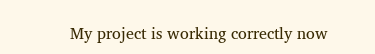My project is working correctly now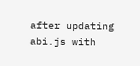after updating abi.js with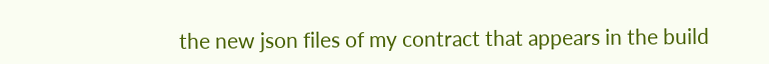the new json files of my contract that appears in the build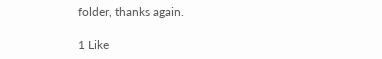folder, thanks again.

1 Like